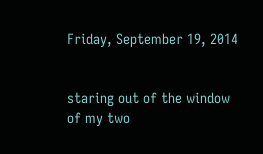Friday, September 19, 2014


staring out of the window
of my two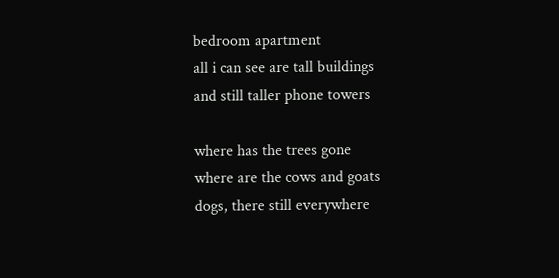bedroom apartment
all i can see are tall buildings
and still taller phone towers

where has the trees gone
where are the cows and goats
dogs, there still everywhere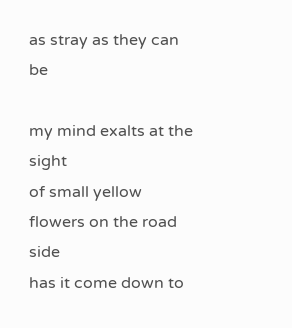as stray as they can be

my mind exalts at the sight
of small yellow flowers on the road side
has it come down to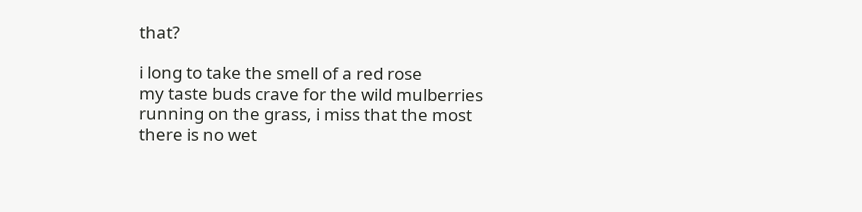that?

i long to take the smell of a red rose
my taste buds crave for the wild mulberries
running on the grass, i miss that the most
there is no wet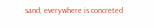sand, everywhere is concreted